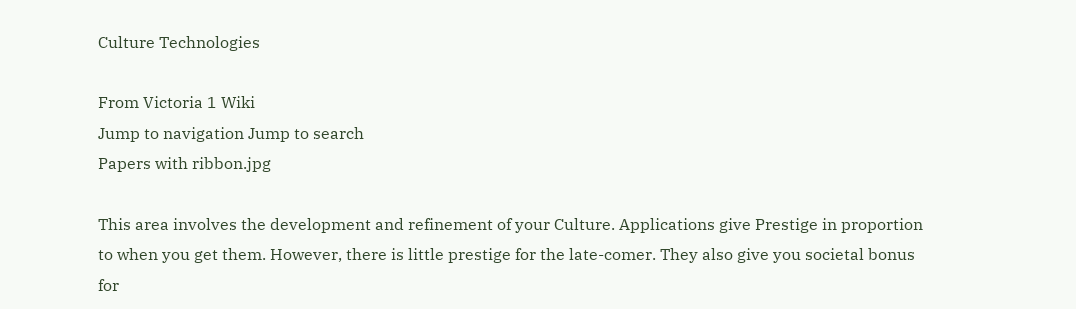Culture Technologies

From Victoria 1 Wiki
Jump to navigation Jump to search
Papers with ribbon.jpg

This area involves the development and refinement of your Culture. Applications give Prestige in proportion to when you get them. However, there is little prestige for the late-comer. They also give you societal bonus for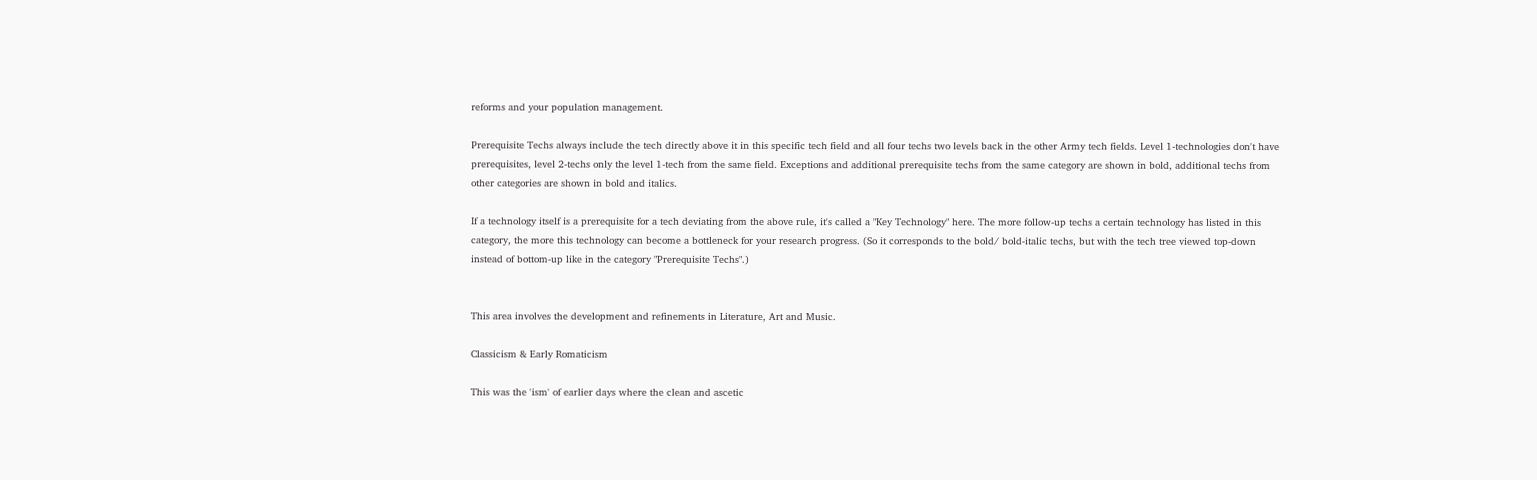reforms and your population management.

Prerequisite Techs always include the tech directly above it in this specific tech field and all four techs two levels back in the other Army tech fields. Level 1-technologies don't have prerequisites, level 2-techs only the level 1-tech from the same field. Exceptions and additional prerequisite techs from the same category are shown in bold, additional techs from other categories are shown in bold and italics.

If a technology itself is a prerequisite for a tech deviating from the above rule, it's called a "Key Technology" here. The more follow-up techs a certain technology has listed in this category, the more this technology can become a bottleneck for your research progress. (So it corresponds to the bold/ bold-italic techs, but with the tech tree viewed top-down instead of bottom-up like in the category "Prerequisite Techs".)


This area involves the development and refinements in Literature, Art and Music.

Classicism & Early Romaticism

This was the 'ism' of earlier days where the clean and ascetic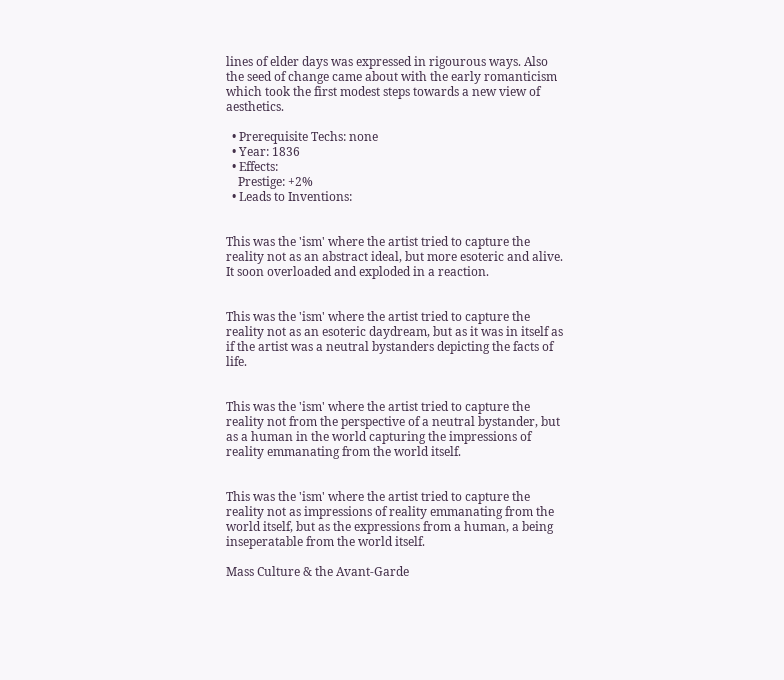lines of elder days was expressed in rigourous ways. Also the seed of change came about with the early romanticism which took the first modest steps towards a new view of aesthetics.

  • Prerequisite Techs: none
  • Year: 1836
  • Effects:
    Prestige: +2%
  • Leads to Inventions:


This was the 'ism' where the artist tried to capture the reality not as an abstract ideal, but more esoteric and alive. It soon overloaded and exploded in a reaction.


This was the 'ism' where the artist tried to capture the reality not as an esoteric daydream, but as it was in itself as if the artist was a neutral bystanders depicting the facts of life.


This was the 'ism' where the artist tried to capture the reality not from the perspective of a neutral bystander, but as a human in the world capturing the impressions of reality emmanating from the world itself.


This was the 'ism' where the artist tried to capture the reality not as impressions of reality emmanating from the world itself, but as the expressions from a human, a being inseperatable from the world itself.

Mass Culture & the Avant-Garde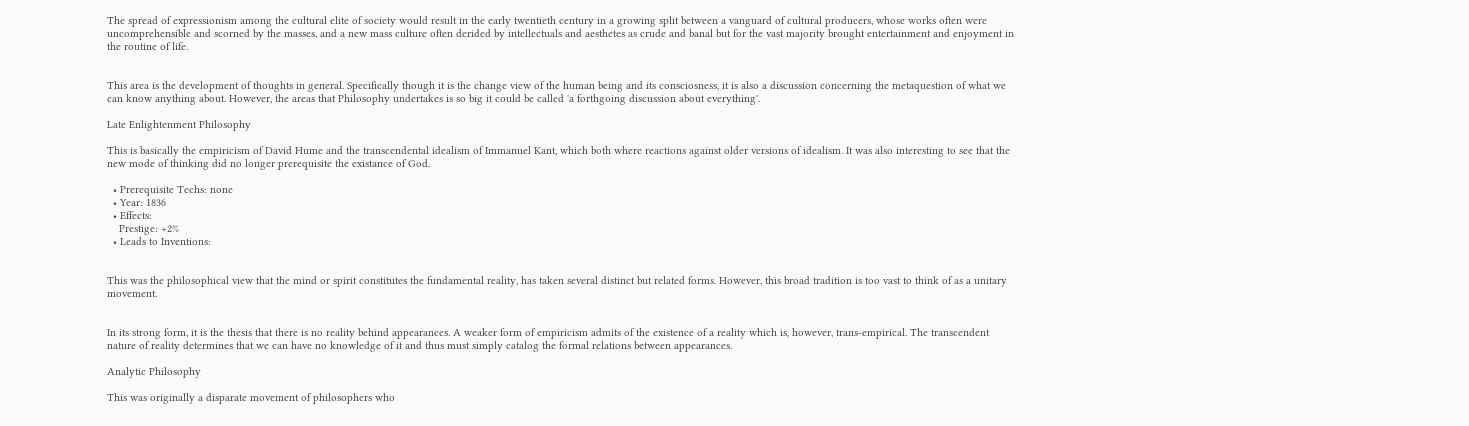The spread of expressionism among the cultural elite of society would result in the early twentieth century in a growing split between a vanguard of cultural producers, whose works often were uncomprehensible and scorned by the masses, and a new mass culture often derided by intellectuals and aesthetes as crude and banal but for the vast majority brought entertainment and enjoyment in the routine of life.


This area is the development of thoughts in general. Specifically though it is the change view of the human being and its consciosness, it is also a discussion concerning the metaquestion of what we can know anything about. However, the areas that Philosophy undertakes is so big it could be called 'a forthgoing discussion about everything'.

Late Enlightenment Philosophy

This is basically the empiricism of David Hume and the transcendental idealism of Immanuel Kant, which both where reactions against older versions of idealism. It was also interesting to see that the new mode of thinking did no longer prerequisite the existance of God.

  • Prerequisite Techs: none
  • Year: 1836
  • Effects:
    Prestige: +2%
  • Leads to Inventions:


This was the philosophical view that the mind or spirit constitutes the fundamental reality, has taken several distinct but related forms. However, this broad tradition is too vast to think of as a unitary movement.


In its strong form, it is the thesis that there is no reality behind appearances. A weaker form of empiricism admits of the existence of a reality which is, however, trans-empirical. The transcendent nature of reality determines that we can have no knowledge of it and thus must simply catalog the formal relations between appearances.

Analytic Philosophy

This was originally a disparate movement of philosophers who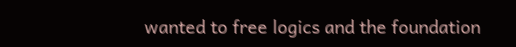wanted to free logics and the foundation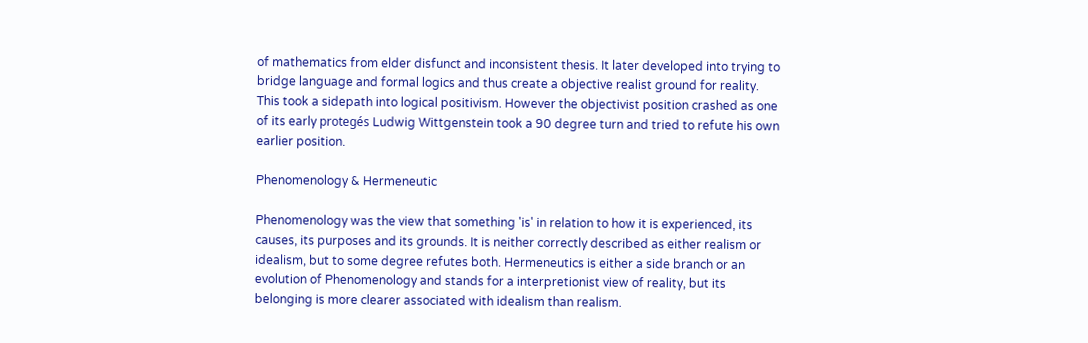of mathematics from elder disfunct and inconsistent thesis. It later developed into trying to bridge language and formal logics and thus create a objective realist ground for reality. This took a sidepath into logical positivism. However the objectivist position crashed as one of its early protegés Ludwig Wittgenstein took a 90 degree turn and tried to refute his own earlier position.

Phenomenology & Hermeneutic

Phenomenology was the view that something 'is' in relation to how it is experienced, its causes, its purposes and its grounds. It is neither correctly described as either realism or idealism, but to some degree refutes both. Hermeneutics is either a side branch or an evolution of Phenomenology and stands for a interpretionist view of reality, but its belonging is more clearer associated with idealism than realism.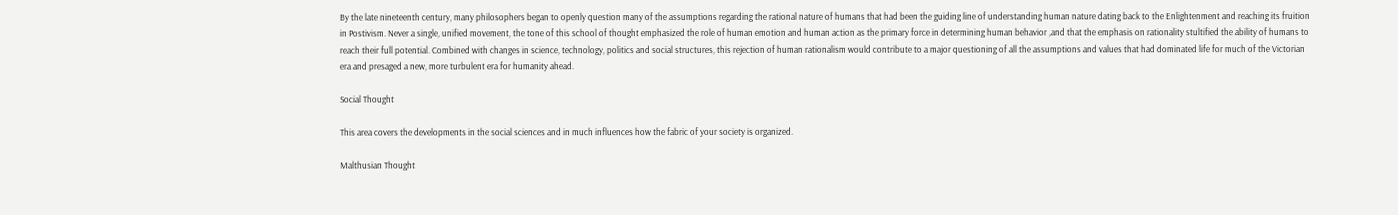By the late nineteenth century, many philosophers began to openly question many of the assumptions regarding the rational nature of humans that had been the guiding line of understanding human nature dating back to the Enlightenment and reaching its fruition in Postivism. Never a single, unified movement, the tone of this school of thought emphasized the role of human emotion and human action as the primary force in determining human behavior ,and that the emphasis on rationality stultified the ability of humans to reach their full potential. Combined with changes in science, technology, politics and social structures, this rejection of human rationalism would contribute to a major questioning of all the assumptions and values that had dominated life for much of the Victorian era and presaged a new, more turbulent era for humanity ahead.

Social Thought

This area covers the developments in the social sciences and in much influences how the fabric of your society is organized.

Malthusian Thought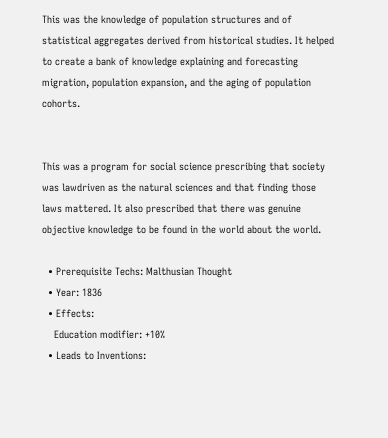This was the knowledge of population structures and of statistical aggregates derived from historical studies. It helped to create a bank of knowledge explaining and forecasting migration, population expansion, and the aging of population cohorts.


This was a program for social science prescribing that society was lawdriven as the natural sciences and that finding those laws mattered. It also prescribed that there was genuine objective knowledge to be found in the world about the world.

  • Prerequisite Techs: Malthusian Thought
  • Year: 1836
  • Effects:
    Education modifier: +10%
  • Leads to Inventions: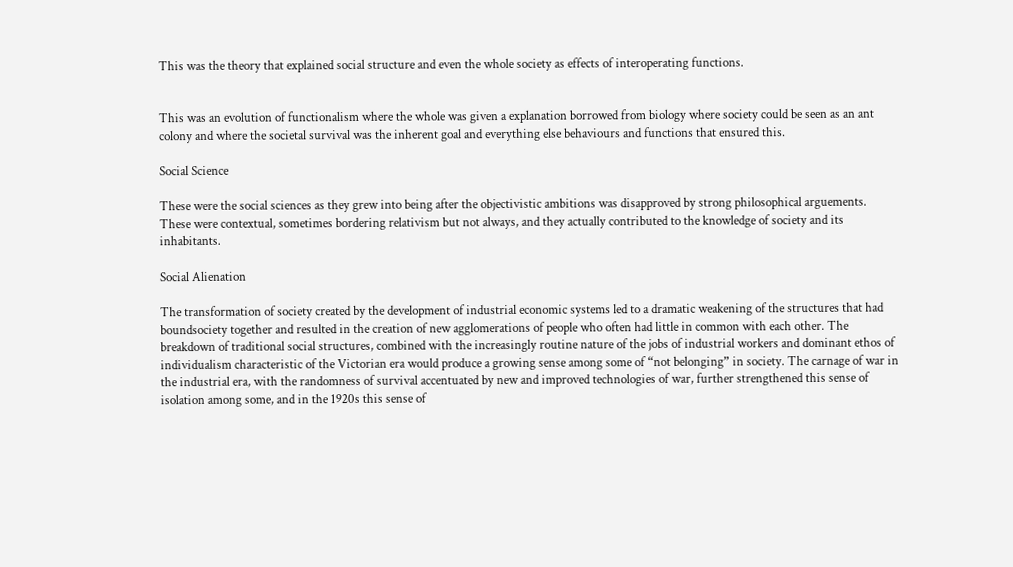This was the theory that explained social structure and even the whole society as effects of interoperating functions.


This was an evolution of functionalism where the whole was given a explanation borrowed from biology where society could be seen as an ant colony and where the societal survival was the inherent goal and everything else behaviours and functions that ensured this.

Social Science

These were the social sciences as they grew into being after the objectivistic ambitions was disapproved by strong philosophical arguements. These were contextual, sometimes bordering relativism but not always, and they actually contributed to the knowledge of society and its inhabitants.

Social Alienation

The transformation of society created by the development of industrial economic systems led to a dramatic weakening of the structures that had boundsociety together and resulted in the creation of new agglomerations of people who often had little in common with each other. The breakdown of traditional social structures, combined with the increasingly routine nature of the jobs of industrial workers and dominant ethos of individualism characteristic of the Victorian era would produce a growing sense among some of “not belonging” in society. The carnage of war in the industrial era, with the randomness of survival accentuated by new and improved technologies of war, further strengthened this sense of isolation among some, and in the 1920s this sense of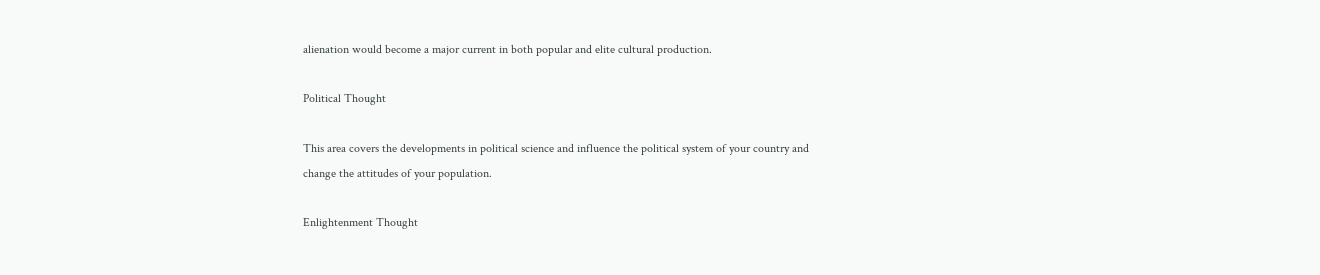alienation would become a major current in both popular and elite cultural production.

Political Thought

This area covers the developments in political science and influence the political system of your country and change the attitudes of your population.

Enlightenment Thought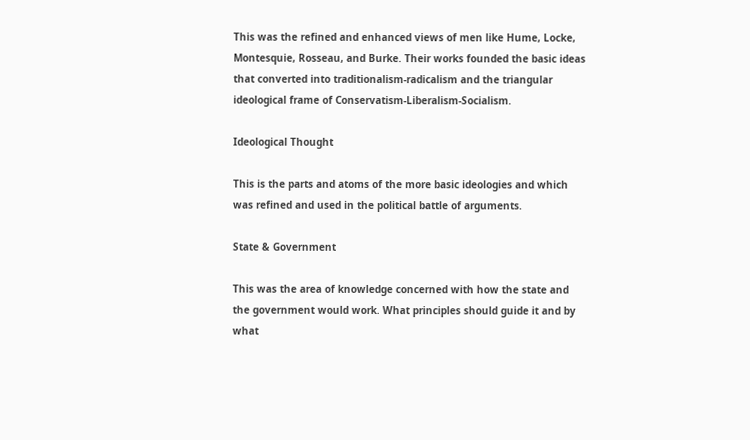This was the refined and enhanced views of men like Hume, Locke, Montesquie, Rosseau, and Burke. Their works founded the basic ideas that converted into traditionalism-radicalism and the triangular ideological frame of Conservatism-Liberalism-Socialism.

Ideological Thought

This is the parts and atoms of the more basic ideologies and which was refined and used in the political battle of arguments.

State & Government

This was the area of knowledge concerned with how the state and the government would work. What principles should guide it and by what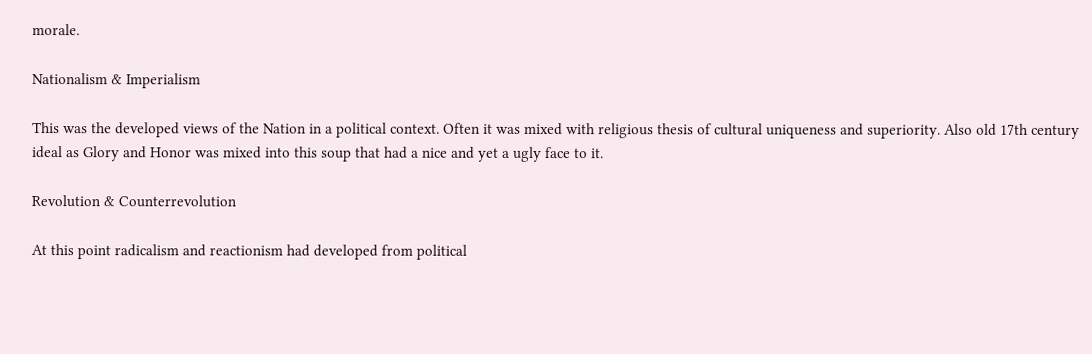morale.

Nationalism & Imperialism

This was the developed views of the Nation in a political context. Often it was mixed with religious thesis of cultural uniqueness and superiority. Also old 17th century ideal as Glory and Honor was mixed into this soup that had a nice and yet a ugly face to it.

Revolution & Counterrevolution

At this point radicalism and reactionism had developed from political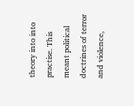theory into into practise. This meant political doctrines of terror and violence,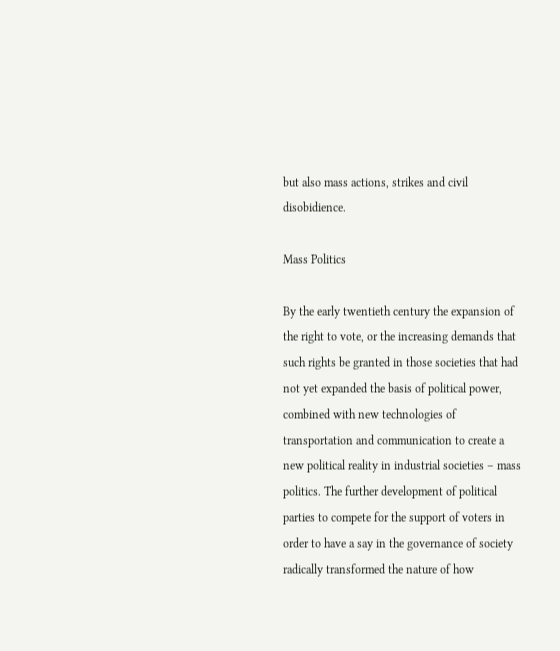but also mass actions, strikes and civil disobidience.

Mass Politics

By the early twentieth century the expansion of the right to vote, or the increasing demands that such rights be granted in those societies that had not yet expanded the basis of political power, combined with new technologies of transportation and communication to create a new political reality in industrial societies – mass politics. The further development of political parties to compete for the support of voters in order to have a say in the governance of society radically transformed the nature of how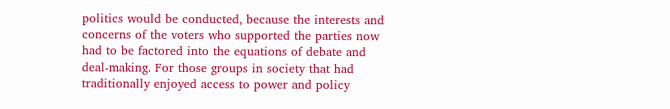politics would be conducted, because the interests and concerns of the voters who supported the parties now had to be factored into the equations of debate and deal-making. For those groups in society that had traditionally enjoyed access to power and policy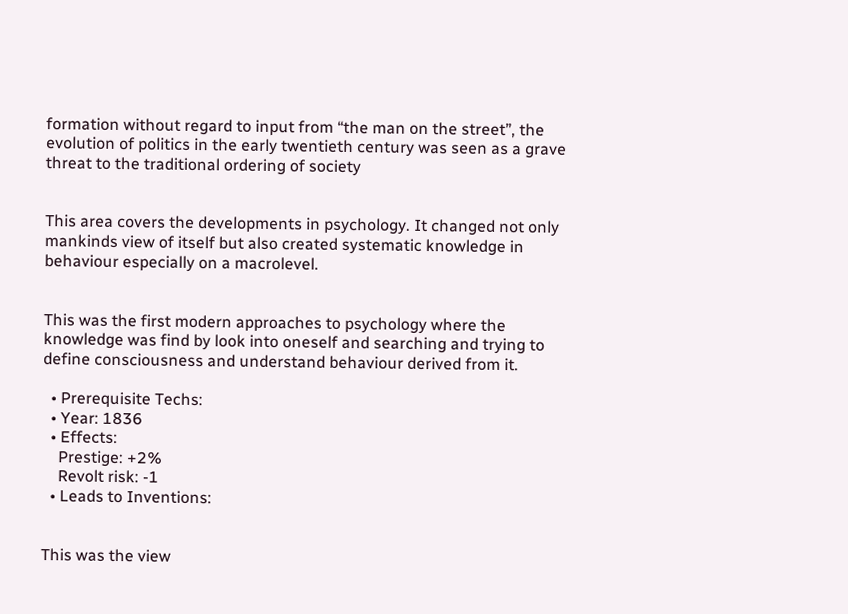formation without regard to input from “the man on the street”, the evolution of politics in the early twentieth century was seen as a grave threat to the traditional ordering of society


This area covers the developments in psychology. It changed not only mankinds view of itself but also created systematic knowledge in behaviour especially on a macrolevel.


This was the first modern approaches to psychology where the knowledge was find by look into oneself and searching and trying to define consciousness and understand behaviour derived from it.

  • Prerequisite Techs:
  • Year: 1836
  • Effects:
    Prestige: +2%
    Revolt risk: -1
  • Leads to Inventions:


This was the view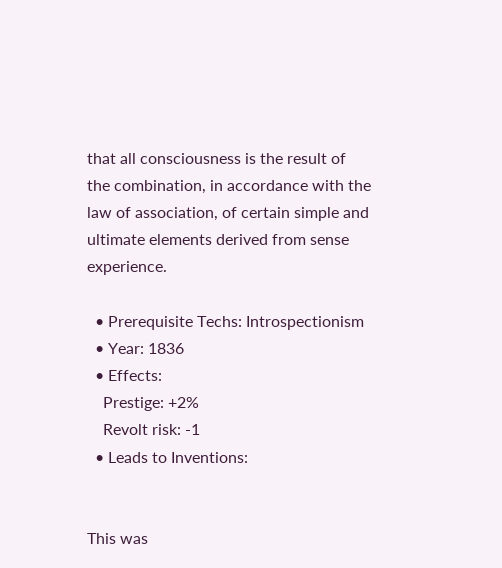that all consciousness is the result of the combination, in accordance with the law of association, of certain simple and ultimate elements derived from sense experience.

  • Prerequisite Techs: Introspectionism
  • Year: 1836
  • Effects:
    Prestige: +2%
    Revolt risk: -1
  • Leads to Inventions:


This was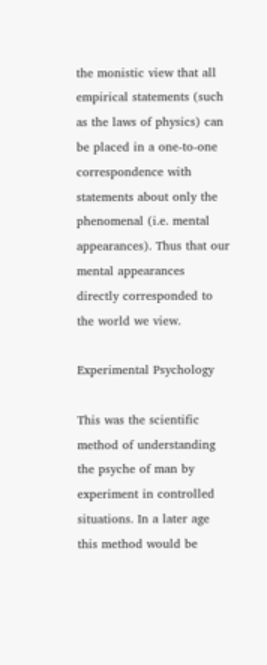the monistic view that all empirical statements (such as the laws of physics) can be placed in a one-to-one correspondence with statements about only the phenomenal (i.e. mental appearances). Thus that our mental appearances directly corresponded to the world we view.

Experimental Psychology

This was the scientific method of understanding the psyche of man by experiment in controlled situations. In a later age this method would be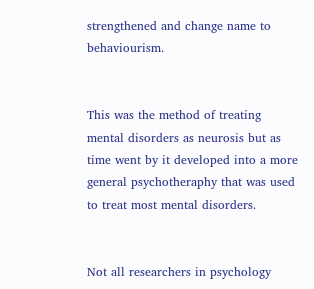strengthened and change name to behaviourism.


This was the method of treating mental disorders as neurosis but as time went by it developed into a more general psychotheraphy that was used to treat most mental disorders.


Not all researchers in psychology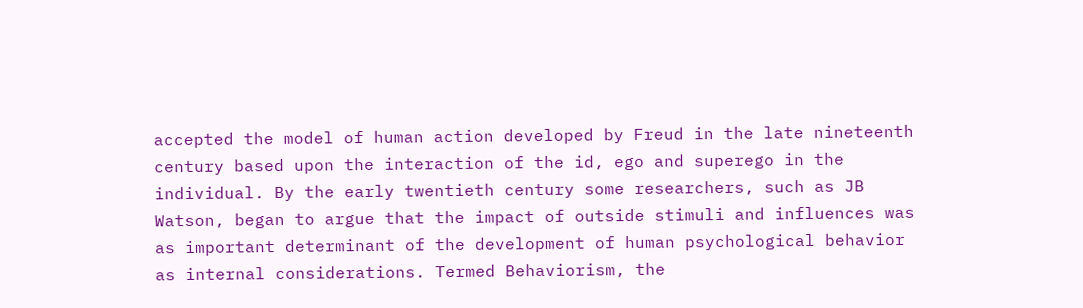accepted the model of human action developed by Freud in the late nineteenth century based upon the interaction of the id, ego and superego in the individual. By the early twentieth century some researchers, such as JB Watson, began to argue that the impact of outside stimuli and influences was as important determinant of the development of human psychological behavior as internal considerations. Termed Behaviorism, the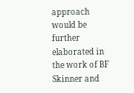approach would be further elaborated in the work of BF Skinner and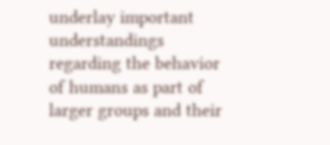underlay important understandings regarding the behavior of humans as part of larger groups and their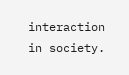interaction in society.